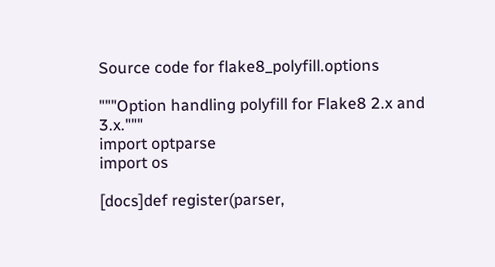Source code for flake8_polyfill.options

"""Option handling polyfill for Flake8 2.x and 3.x."""
import optparse
import os

[docs]def register(parser,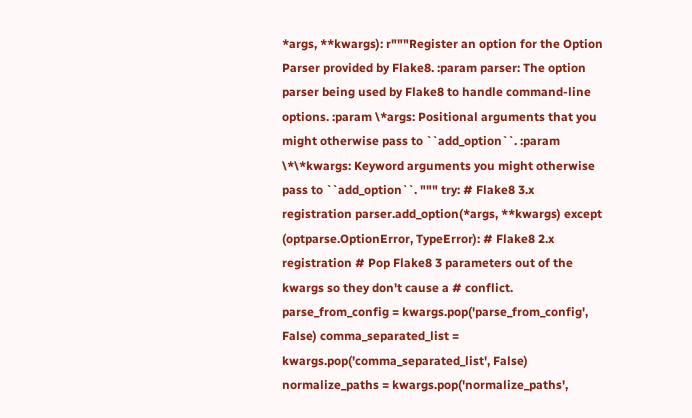*args, **kwargs): r"""Register an option for the Option Parser provided by Flake8. :param parser: The option parser being used by Flake8 to handle command-line options. :param \*args: Positional arguments that you might otherwise pass to ``add_option``. :param \*\*kwargs: Keyword arguments you might otherwise pass to ``add_option``. """ try: # Flake8 3.x registration parser.add_option(*args, **kwargs) except (optparse.OptionError, TypeError): # Flake8 2.x registration # Pop Flake8 3 parameters out of the kwargs so they don't cause a # conflict. parse_from_config = kwargs.pop('parse_from_config', False) comma_separated_list = kwargs.pop('comma_separated_list', False) normalize_paths = kwargs.pop('normalize_paths',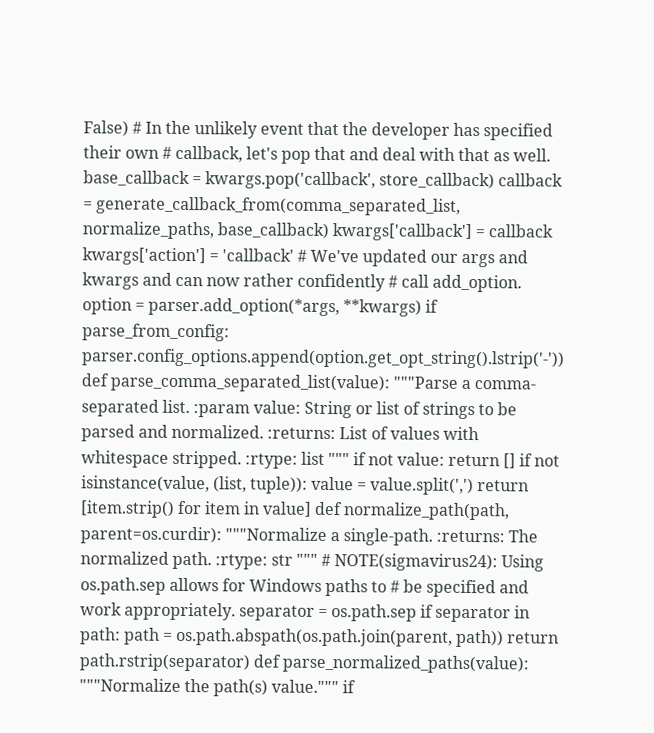False) # In the unlikely event that the developer has specified their own # callback, let's pop that and deal with that as well. base_callback = kwargs.pop('callback', store_callback) callback = generate_callback_from(comma_separated_list, normalize_paths, base_callback) kwargs['callback'] = callback kwargs['action'] = 'callback' # We've updated our args and kwargs and can now rather confidently # call add_option. option = parser.add_option(*args, **kwargs) if parse_from_config: parser.config_options.append(option.get_opt_string().lstrip('-'))
def parse_comma_separated_list(value): """Parse a comma-separated list. :param value: String or list of strings to be parsed and normalized. :returns: List of values with whitespace stripped. :rtype: list """ if not value: return [] if not isinstance(value, (list, tuple)): value = value.split(',') return [item.strip() for item in value] def normalize_path(path, parent=os.curdir): """Normalize a single-path. :returns: The normalized path. :rtype: str """ # NOTE(sigmavirus24): Using os.path.sep allows for Windows paths to # be specified and work appropriately. separator = os.path.sep if separator in path: path = os.path.abspath(os.path.join(parent, path)) return path.rstrip(separator) def parse_normalized_paths(value): """Normalize the path(s) value.""" if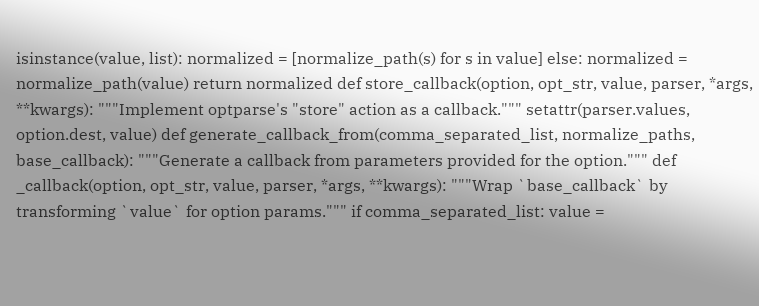isinstance(value, list): normalized = [normalize_path(s) for s in value] else: normalized = normalize_path(value) return normalized def store_callback(option, opt_str, value, parser, *args, **kwargs): """Implement optparse's "store" action as a callback.""" setattr(parser.values, option.dest, value) def generate_callback_from(comma_separated_list, normalize_paths, base_callback): """Generate a callback from parameters provided for the option.""" def _callback(option, opt_str, value, parser, *args, **kwargs): """Wrap `base_callback` by transforming `value` for option params.""" if comma_separated_list: value =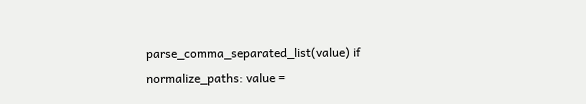parse_comma_separated_list(value) if normalize_paths: value =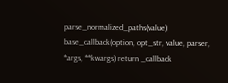parse_normalized_paths(value) base_callback(option, opt_str, value, parser, *args, **kwargs) return _callback